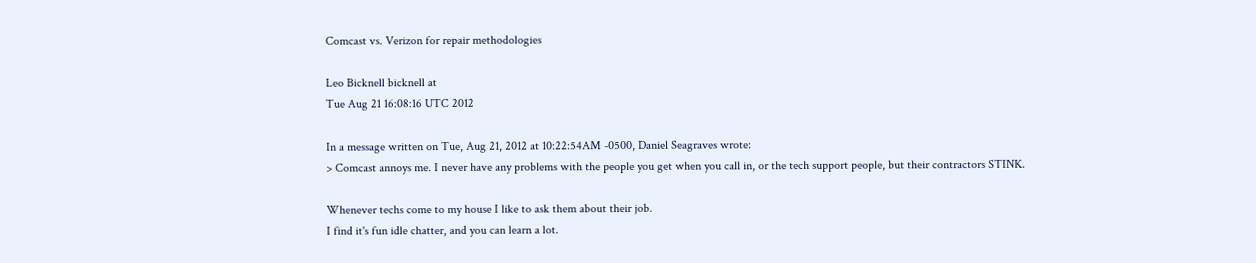Comcast vs. Verizon for repair methodologies

Leo Bicknell bicknell at
Tue Aug 21 16:08:16 UTC 2012

In a message written on Tue, Aug 21, 2012 at 10:22:54AM -0500, Daniel Seagraves wrote:
> Comcast annoys me. I never have any problems with the people you get when you call in, or the tech support people, but their contractors STINK.

Whenever techs come to my house I like to ask them about their job.
I find it's fun idle chatter, and you can learn a lot.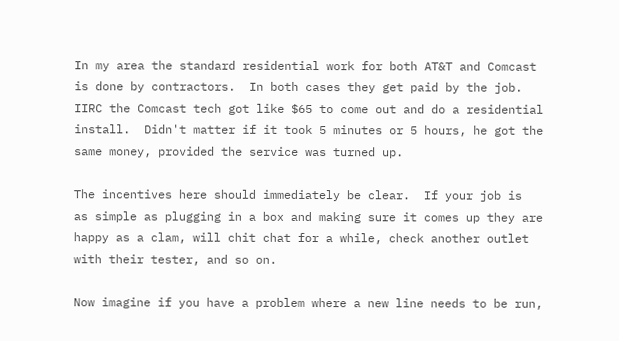In my area the standard residential work for both AT&T and Comcast
is done by contractors.  In both cases they get paid by the job.
IIRC the Comcast tech got like $65 to come out and do a residential
install.  Didn't matter if it took 5 minutes or 5 hours, he got the
same money, provided the service was turned up.

The incentives here should immediately be clear.  If your job is
as simple as plugging in a box and making sure it comes up they are
happy as a clam, will chit chat for a while, check another outlet
with their tester, and so on.

Now imagine if you have a problem where a new line needs to be run,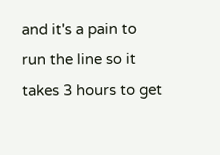and it's a pain to run the line so it takes 3 hours to get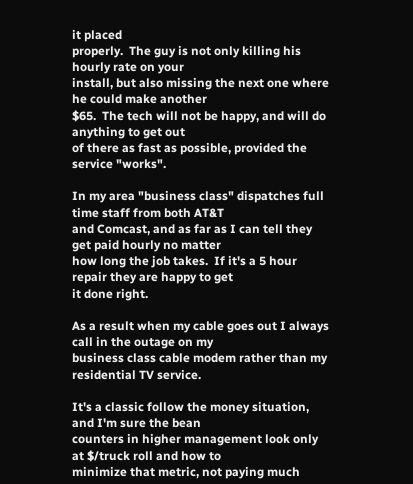it placed
properly.  The guy is not only killing his hourly rate on your
install, but also missing the next one where he could make another
$65.  The tech will not be happy, and will do anything to get out
of there as fast as possible, provided the service "works".

In my area "business class" dispatches full time staff from both AT&T
and Comcast, and as far as I can tell they get paid hourly no matter
how long the job takes.  If it's a 5 hour repair they are happy to get
it done right.

As a result when my cable goes out I always call in the outage on my
business class cable modem rather than my residential TV service.

It's a classic follow the money situation, and I'm sure the bean
counters in higher management look only at $/truck roll and how to
minimize that metric, not paying much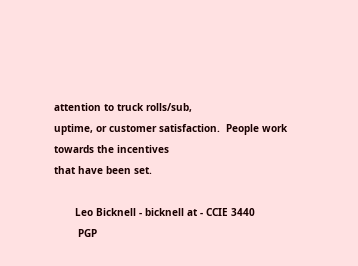attention to truck rolls/sub,
uptime, or customer satisfaction.  People work towards the incentives
that have been set.

       Leo Bicknell - bicknell at - CCIE 3440
        PGP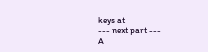keys at
--- next part ---
A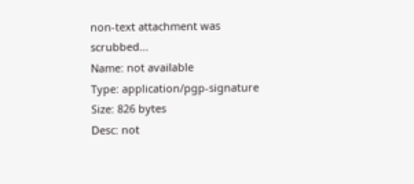non-text attachment was scrubbed...
Name: not available
Type: application/pgp-signature
Size: 826 bytes
Desc: not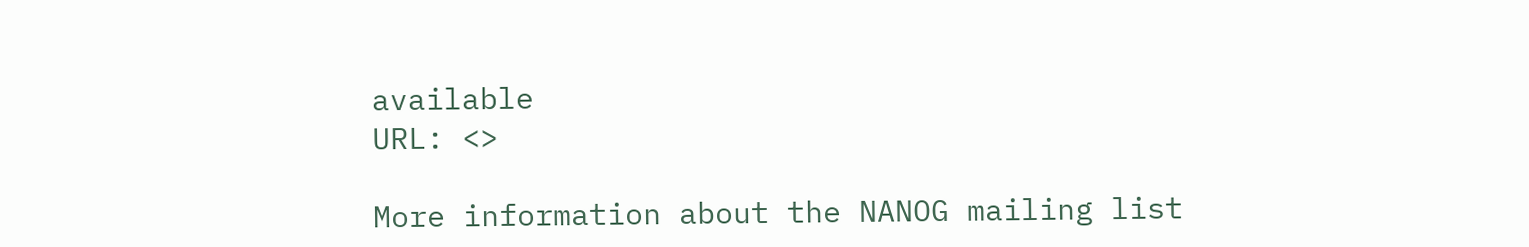available
URL: <>

More information about the NANOG mailing list